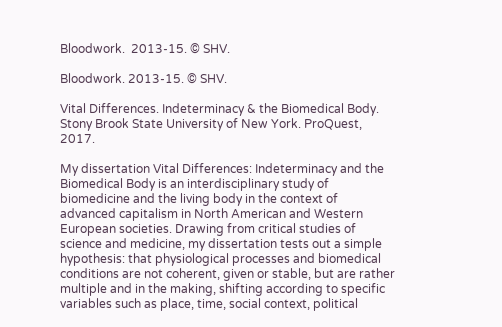Bloodwork.  2013-15. © SHV.

Bloodwork. 2013-15. © SHV.

Vital Differences. Indeterminacy & the Biomedical Body. Stony Brook State University of New York. ProQuest, 2017.

My dissertation Vital Differences: Indeterminacy and the Biomedical Body is an interdisciplinary study of biomedicine and the living body in the context of advanced capitalism in North American and Western European societies. Drawing from critical studies of science and medicine, my dissertation tests out a simple hypothesis: that physiological processes and biomedical conditions are not coherent, given or stable, but are rather multiple and in the making, shifting according to specific variables such as place, time, social context, political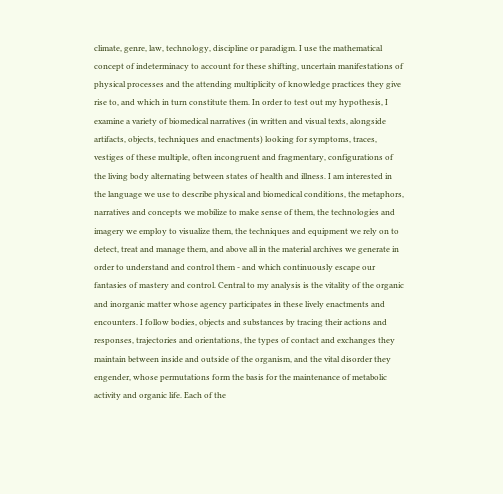climate, genre, law, technology, discipline or paradigm. I use the mathematical concept of indeterminacy to account for these shifting, uncertain manifestations of physical processes and the attending multiplicity of knowledge practices they give rise to, and which in turn constitute them. In order to test out my hypothesis, I examine a variety of biomedical narratives (in written and visual texts, alongside artifacts, objects, techniques and enactments) looking for symptoms, traces, vestiges of these multiple, often incongruent and fragmentary, configurations of the living body alternating between states of health and illness. I am interested in the language we use to describe physical and biomedical conditions, the metaphors, narratives and concepts we mobilize to make sense of them, the technologies and imagery we employ to visualize them, the techniques and equipment we rely on to detect, treat and manage them, and above all in the material archives we generate in order to understand and control them - and which continuously escape our fantasies of mastery and control. Central to my analysis is the vitality of the organic and inorganic matter whose agency participates in these lively enactments and encounters. I follow bodies, objects and substances by tracing their actions and responses, trajectories and orientations, the types of contact and exchanges they maintain between inside and outside of the organism, and the vital disorder they engender, whose permutations form the basis for the maintenance of metabolic activity and organic life. Each of the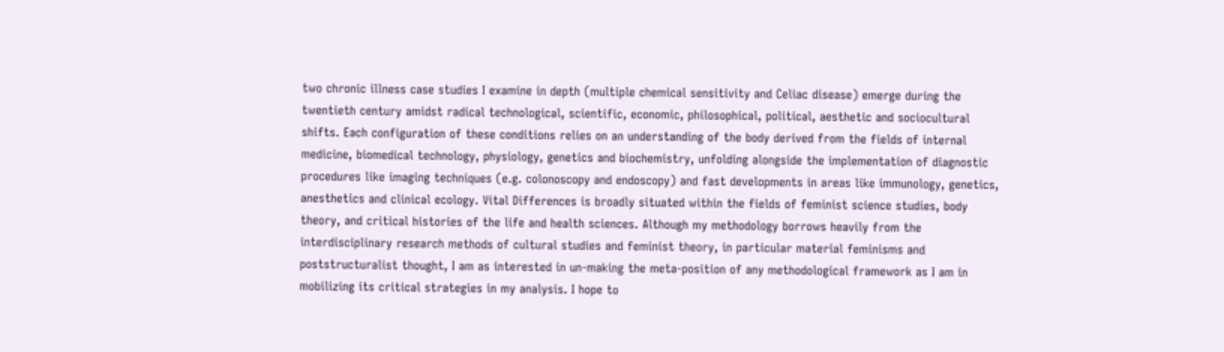two chronic illness case studies I examine in depth (multiple chemical sensitivity and Celiac disease) emerge during the twentieth century amidst radical technological, scientific, economic, philosophical, political, aesthetic and sociocultural shifts. Each configuration of these conditions relies on an understanding of the body derived from the fields of internal medicine, biomedical technology, physiology, genetics and biochemistry, unfolding alongside the implementation of diagnostic procedures like imaging techniques (e.g. colonoscopy and endoscopy) and fast developments in areas like immunology, genetics, anesthetics and clinical ecology. Vital Differences is broadly situated within the fields of feminist science studies, body theory, and critical histories of the life and health sciences. Although my methodology borrows heavily from the interdisciplinary research methods of cultural studies and feminist theory, in particular material feminisms and poststructuralist thought, I am as interested in un-making the meta-position of any methodological framework as I am in mobilizing its critical strategies in my analysis. I hope to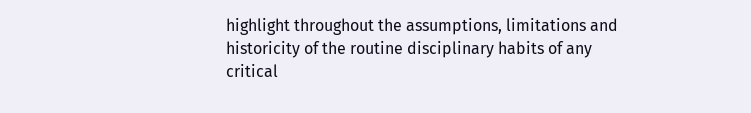highlight throughout the assumptions, limitations and historicity of the routine disciplinary habits of any critical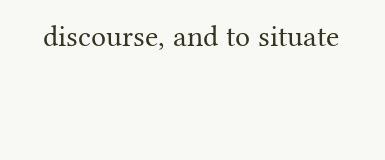discourse, and to situate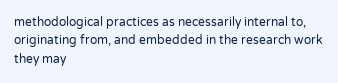methodological practices as necessarily internal to, originating from, and embedded in the research work they may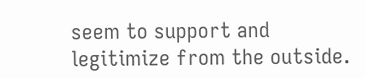seem to support and legitimize from the outside.